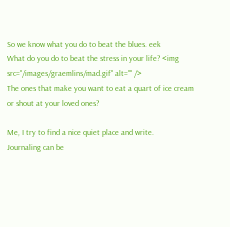So we know what you do to beat the blues. eek
What do you do to beat the stress in your life? <img src="/images/graemlins/mad.gif" alt="" />
The ones that make you want to eat a quart of ice cream or shout at your loved ones?

Me, I try to find a nice quiet place and write.
Journaling can be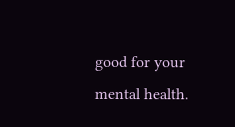good for your mental health.